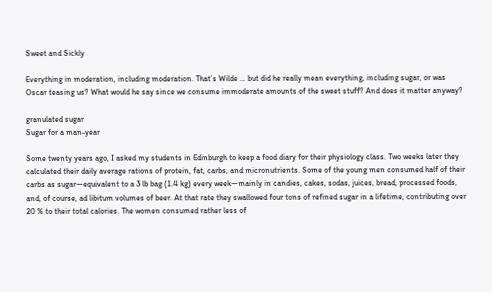Sweet and Sickly

Everything in moderation, including moderation. That’s Wilde … but did he really mean everything, including sugar, or was Oscar teasing us? What would he say since we consume immoderate amounts of the sweet stuff? And does it matter anyway?

granulated sugar
Sugar for a man-year

Some twenty years ago, I asked my students in Edinburgh to keep a food diary for their physiology class. Two weeks later they calculated their daily average rations of protein, fat, carbs, and micronutrients. Some of the young men consumed half of their carbs as sugar—equivalent to a 3 lb bag (1.4 kg) every week—mainly in candies, cakes, sodas, juices, bread, processed foods, and, of course, ad libitum volumes of beer. At that rate they swallowed four tons of refined sugar in a lifetime, contributing over 20 % to their total calories. The women consumed rather less of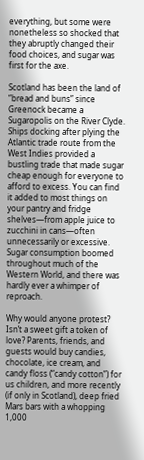everything, but some were nonetheless so shocked that they abruptly changed their food choices, and sugar was first for the axe.

Scotland has been the land of “bread and buns” since Greenock became a Sugaropolis on the River Clyde. Ships docking after plying the Atlantic trade route from the West Indies provided a bustling trade that made sugar cheap enough for everyone to afford to excess. You can find it added to most things on your pantry and fridge shelves—from apple juice to zucchini in cans—often unnecessarily or excessive. Sugar consumption boomed throughout much of the Western World, and there was hardly ever a whimper of reproach.

Why would anyone protest? Isn’t a sweet gift a token of love? Parents, friends, and guests would buy candies, chocolate, ice cream, and candy floss (“candy cotton”) for us children, and more recently (if only in Scotland), deep fried Mars bars with a whopping 1,000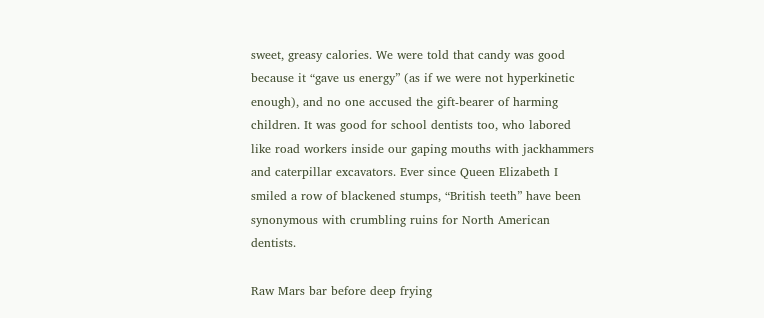sweet, greasy calories. We were told that candy was good because it “gave us energy” (as if we were not hyperkinetic enough), and no one accused the gift-bearer of harming children. It was good for school dentists too, who labored like road workers inside our gaping mouths with jackhammers and caterpillar excavators. Ever since Queen Elizabeth I smiled a row of blackened stumps, “British teeth” have been synonymous with crumbling ruins for North American dentists.

Raw Mars bar before deep frying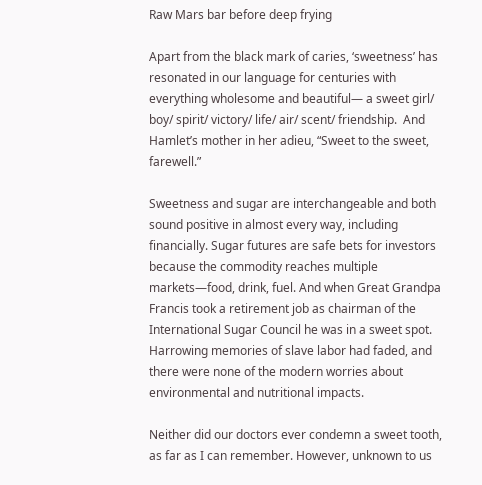Raw Mars bar before deep frying

Apart from the black mark of caries, ‘sweetness’ has resonated in our language for centuries with everything wholesome and beautiful— a sweet girl/ boy/ spirit/ victory/ life/ air/ scent/ friendship.  And Hamlet’s mother in her adieu, “Sweet to the sweet, farewell.”

Sweetness and sugar are interchangeable and both sound positive in almost every way, including financially. Sugar futures are safe bets for investors because the commodity reaches multiple markets—food, drink, fuel. And when Great Grandpa Francis took a retirement job as chairman of the International Sugar Council he was in a sweet spot. Harrowing memories of slave labor had faded, and there were none of the modern worries about environmental and nutritional impacts.

Neither did our doctors ever condemn a sweet tooth, as far as I can remember. However, unknown to us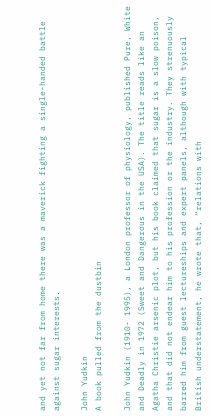and yet not far from home there was a maverick fighting a single-handed battle against sugar interests.

John Yudkin
A book pulled from the dustbin

John Yudkin (1910- 1995), a London professor of physiology, published Pure, White and Deadly in 1972 (Sweet and Dangerous in the USA). The title reads like an Agatha Christie arsenic plot, but his book claimed that sugar is a slow poison, and that did not endear him to his profession or the industry. They strenuously barred him from guest lectureships and expert panels, although with typical British understatement, he wrote that, “relations with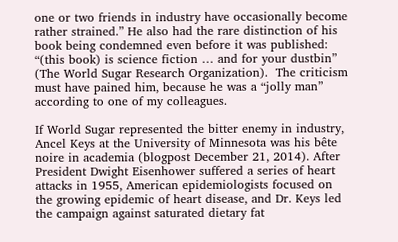one or two friends in industry have occasionally become rather strained.” He also had the rare distinction of his book being condemned even before it was published: “(this book) is science fiction … and for your dustbin” (The World Sugar Research Organization).  The criticism must have pained him, because he was a “jolly man” according to one of my colleagues.

If World Sugar represented the bitter enemy in industry, Ancel Keys at the University of Minnesota was his bête noire in academia (blogpost December 21, 2014). After President Dwight Eisenhower suffered a series of heart attacks in 1955, American epidemiologists focused on the growing epidemic of heart disease, and Dr. Keys led the campaign against saturated dietary fat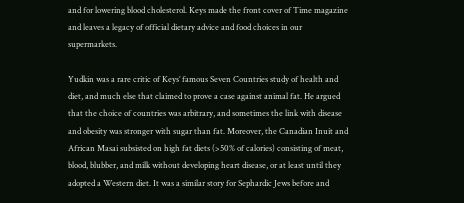and for lowering blood cholesterol. Keys made the front cover of Time magazine and leaves a legacy of official dietary advice and food choices in our supermarkets.

Yudkin was a rare critic of Keys’ famous Seven Countries study of health and diet, and much else that claimed to prove a case against animal fat. He argued that the choice of countries was arbitrary, and sometimes the link with disease and obesity was stronger with sugar than fat. Moreover, the Canadian Inuit and African Masai subsisted on high fat diets (>50% of calories) consisting of meat, blood, blubber, and milk without developing heart disease, or at least until they adopted a Western diet. It was a similar story for Sephardic Jews before and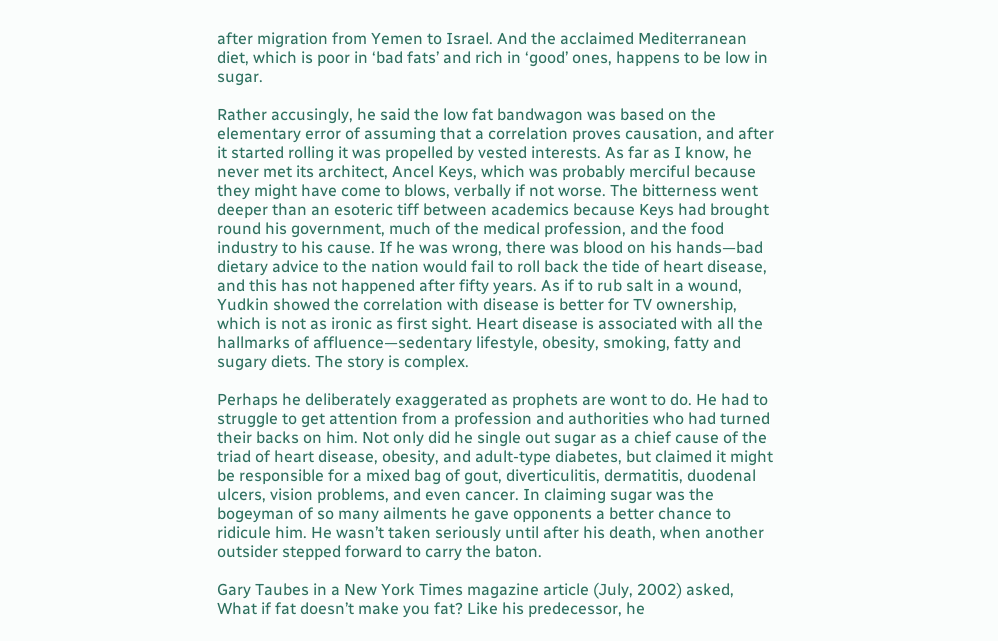after migration from Yemen to Israel. And the acclaimed Mediterranean diet, which is poor in ‘bad fats’ and rich in ‘good’ ones, happens to be low in sugar.

Rather accusingly, he said the low fat bandwagon was based on the elementary error of assuming that a correlation proves causation, and after it started rolling it was propelled by vested interests. As far as I know, he never met its architect, Ancel Keys, which was probably merciful because they might have come to blows, verbally if not worse. The bitterness went deeper than an esoteric tiff between academics because Keys had brought round his government, much of the medical profession, and the food industry to his cause. If he was wrong, there was blood on his hands—bad dietary advice to the nation would fail to roll back the tide of heart disease, and this has not happened after fifty years. As if to rub salt in a wound, Yudkin showed the correlation with disease is better for TV ownership, which is not as ironic as first sight. Heart disease is associated with all the hallmarks of affluence—sedentary lifestyle, obesity, smoking, fatty and sugary diets. The story is complex.

Perhaps he deliberately exaggerated as prophets are wont to do. He had to struggle to get attention from a profession and authorities who had turned their backs on him. Not only did he single out sugar as a chief cause of the triad of heart disease, obesity, and adult-type diabetes, but claimed it might be responsible for a mixed bag of gout, diverticulitis, dermatitis, duodenal ulcers, vision problems, and even cancer. In claiming sugar was the bogeyman of so many ailments he gave opponents a better chance to ridicule him. He wasn’t taken seriously until after his death, when another outsider stepped forward to carry the baton.

Gary Taubes in a New York Times magazine article (July, 2002) asked, What if fat doesn’t make you fat? Like his predecessor, he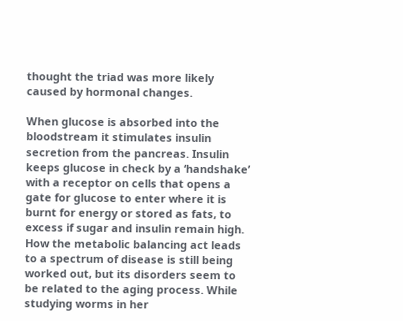thought the triad was more likely caused by hormonal changes.

When glucose is absorbed into the bloodstream it stimulates insulin secretion from the pancreas. Insulin keeps glucose in check by a ‘handshake’ with a receptor on cells that opens a gate for glucose to enter where it is burnt for energy or stored as fats, to excess if sugar and insulin remain high. How the metabolic balancing act leads to a spectrum of disease is still being worked out, but its disorders seem to be related to the aging process. While studying worms in her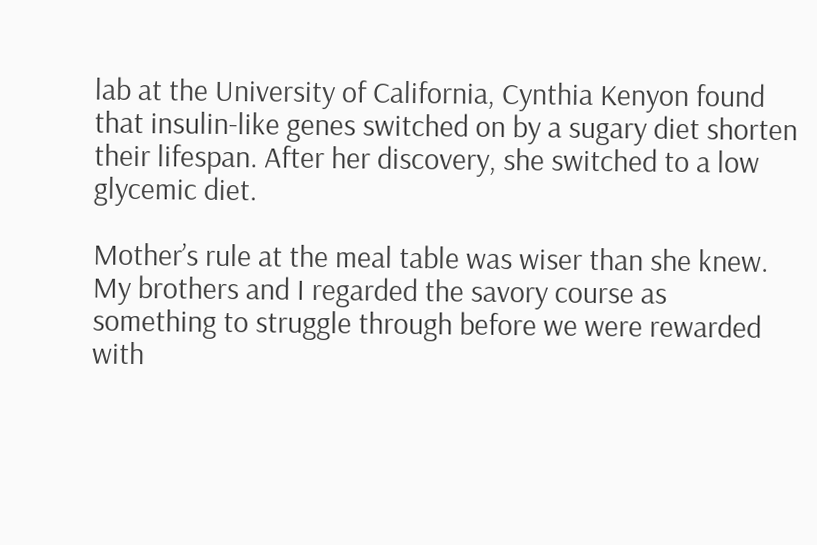lab at the University of California, Cynthia Kenyon found that insulin-like genes switched on by a sugary diet shorten their lifespan. After her discovery, she switched to a low glycemic diet.

Mother’s rule at the meal table was wiser than she knew. My brothers and I regarded the savory course as something to struggle through before we were rewarded with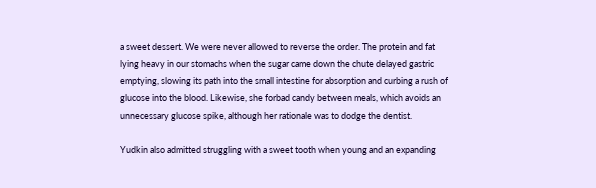a sweet dessert. We were never allowed to reverse the order. The protein and fat lying heavy in our stomachs when the sugar came down the chute delayed gastric emptying, slowing its path into the small intestine for absorption and curbing a rush of glucose into the blood. Likewise, she forbad candy between meals, which avoids an unnecessary glucose spike, although her rationale was to dodge the dentist.

Yudkin also admitted struggling with a sweet tooth when young and an expanding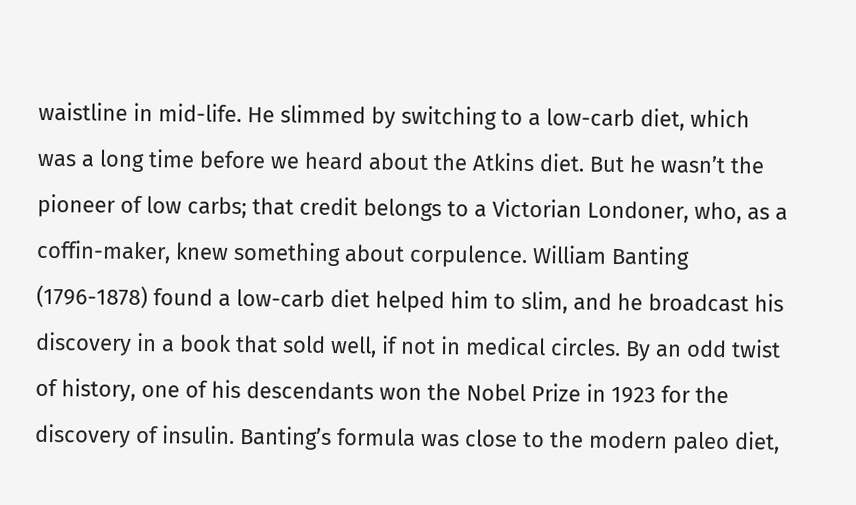waistline in mid-life. He slimmed by switching to a low-carb diet, which was a long time before we heard about the Atkins diet. But he wasn’t the pioneer of low carbs; that credit belongs to a Victorian Londoner, who, as a coffin-maker, knew something about corpulence. William Banting (1796-1878) found a low-carb diet helped him to slim, and he broadcast his discovery in a book that sold well, if not in medical circles. By an odd twist of history, one of his descendants won the Nobel Prize in 1923 for the discovery of insulin. Banting’s formula was close to the modern paleo diet,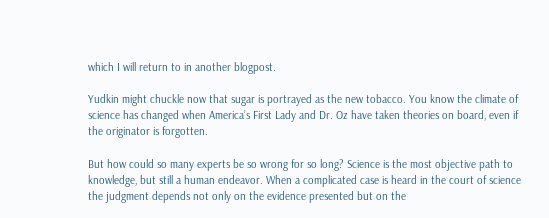which I will return to in another blogpost.

Yudkin might chuckle now that sugar is portrayed as the new tobacco. You know the climate of science has changed when America’s First Lady and Dr. Oz have taken theories on board, even if the originator is forgotten.

But how could so many experts be so wrong for so long? Science is the most objective path to knowledge, but still a human endeavor. When a complicated case is heard in the court of science the judgment depends not only on the evidence presented but on the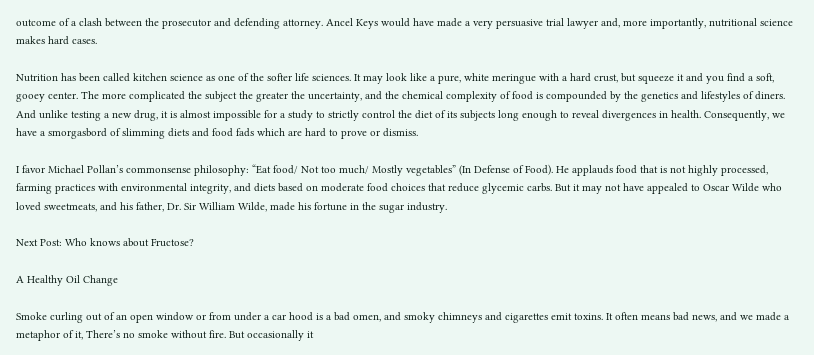outcome of a clash between the prosecutor and defending attorney. Ancel Keys would have made a very persuasive trial lawyer and, more importantly, nutritional science makes hard cases.

Nutrition has been called kitchen science as one of the softer life sciences. It may look like a pure, white meringue with a hard crust, but squeeze it and you find a soft, gooey center. The more complicated the subject the greater the uncertainty, and the chemical complexity of food is compounded by the genetics and lifestyles of diners. And unlike testing a new drug, it is almost impossible for a study to strictly control the diet of its subjects long enough to reveal divergences in health. Consequently, we have a smorgasbord of slimming diets and food fads which are hard to prove or dismiss.

I favor Michael Pollan’s commonsense philosophy: “Eat food/ Not too much/ Mostly vegetables” (In Defense of Food). He applauds food that is not highly processed, farming practices with environmental integrity, and diets based on moderate food choices that reduce glycemic carbs. But it may not have appealed to Oscar Wilde who loved sweetmeats, and his father, Dr. Sir William Wilde, made his fortune in the sugar industry.

Next Post: Who knows about Fructose?

A Healthy Oil Change

Smoke curling out of an open window or from under a car hood is a bad omen, and smoky chimneys and cigarettes emit toxins. It often means bad news, and we made a metaphor of it, There’s no smoke without fire. But occasionally it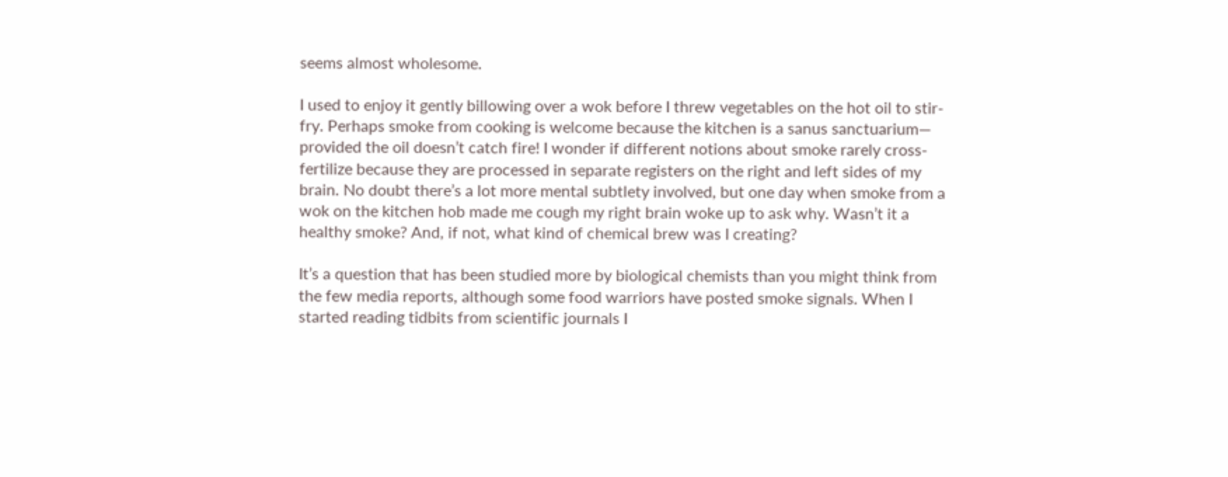seems almost wholesome.

I used to enjoy it gently billowing over a wok before I threw vegetables on the hot oil to stir-fry. Perhaps smoke from cooking is welcome because the kitchen is a sanus sanctuarium— provided the oil doesn’t catch fire! I wonder if different notions about smoke rarely cross-fertilize because they are processed in separate registers on the right and left sides of my brain. No doubt there’s a lot more mental subtlety involved, but one day when smoke from a wok on the kitchen hob made me cough my right brain woke up to ask why. Wasn’t it a healthy smoke? And, if not, what kind of chemical brew was I creating?

It’s a question that has been studied more by biological chemists than you might think from the few media reports, although some food warriors have posted smoke signals. When I started reading tidbits from scientific journals I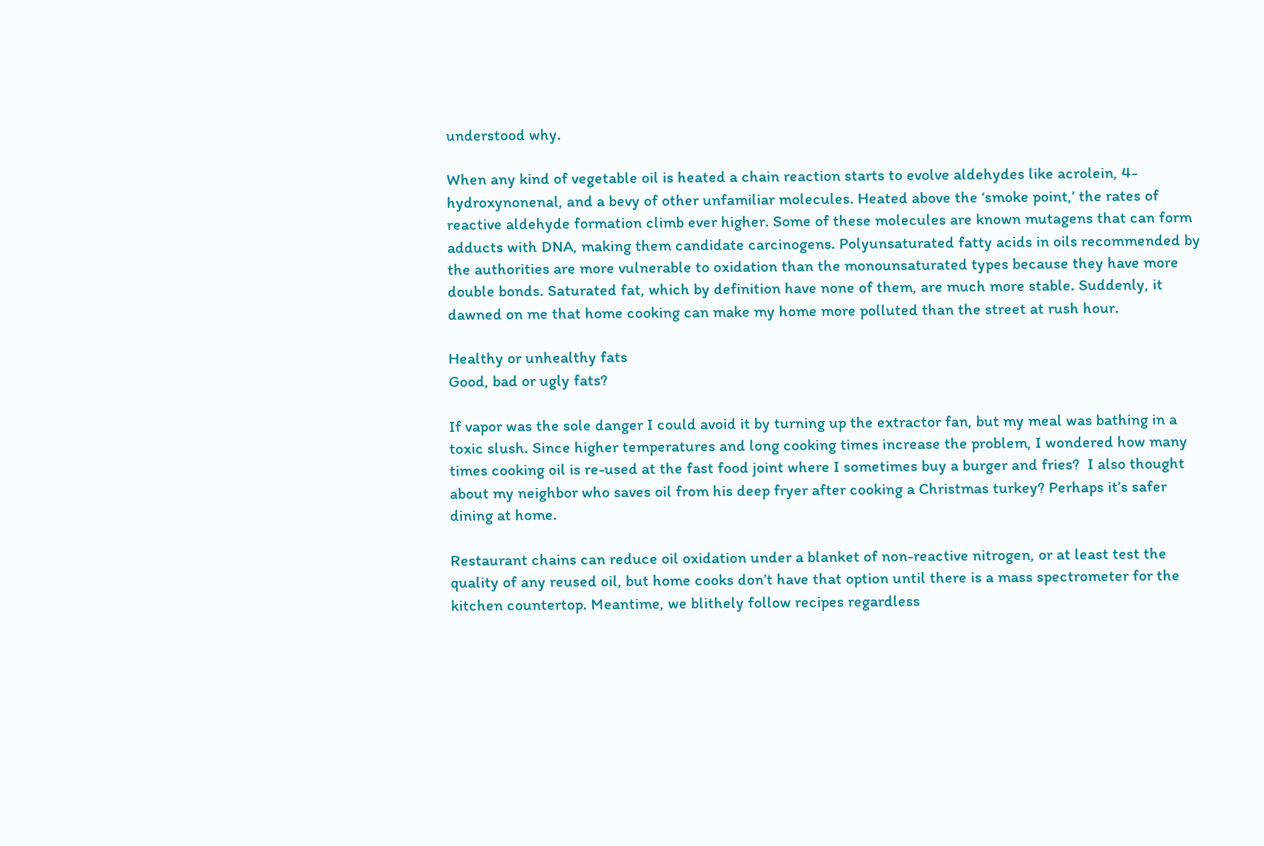understood why.

When any kind of vegetable oil is heated a chain reaction starts to evolve aldehydes like acrolein, 4-hydroxynonenal, and a bevy of other unfamiliar molecules. Heated above the ‘smoke point,’ the rates of reactive aldehyde formation climb ever higher. Some of these molecules are known mutagens that can form adducts with DNA, making them candidate carcinogens. Polyunsaturated fatty acids in oils recommended by the authorities are more vulnerable to oxidation than the monounsaturated types because they have more double bonds. Saturated fat, which by definition have none of them, are much more stable. Suddenly, it dawned on me that home cooking can make my home more polluted than the street at rush hour.

Healthy or unhealthy fats
Good, bad or ugly fats?

If vapor was the sole danger I could avoid it by turning up the extractor fan, but my meal was bathing in a toxic slush. Since higher temperatures and long cooking times increase the problem, I wondered how many times cooking oil is re-used at the fast food joint where I sometimes buy a burger and fries?  I also thought about my neighbor who saves oil from his deep fryer after cooking a Christmas turkey? Perhaps it’s safer dining at home.

Restaurant chains can reduce oil oxidation under a blanket of non-reactive nitrogen, or at least test the quality of any reused oil, but home cooks don’t have that option until there is a mass spectrometer for the kitchen countertop. Meantime, we blithely follow recipes regardless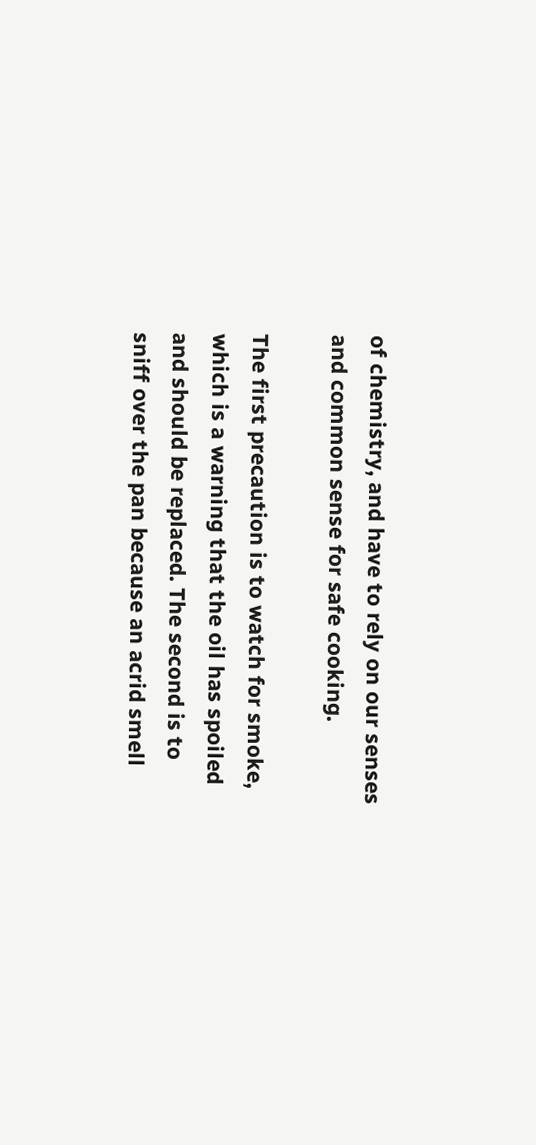of chemistry, and have to rely on our senses and common sense for safe cooking.

The first precaution is to watch for smoke, which is a warning that the oil has spoiled and should be replaced. The second is to sniff over the pan because an acrid smell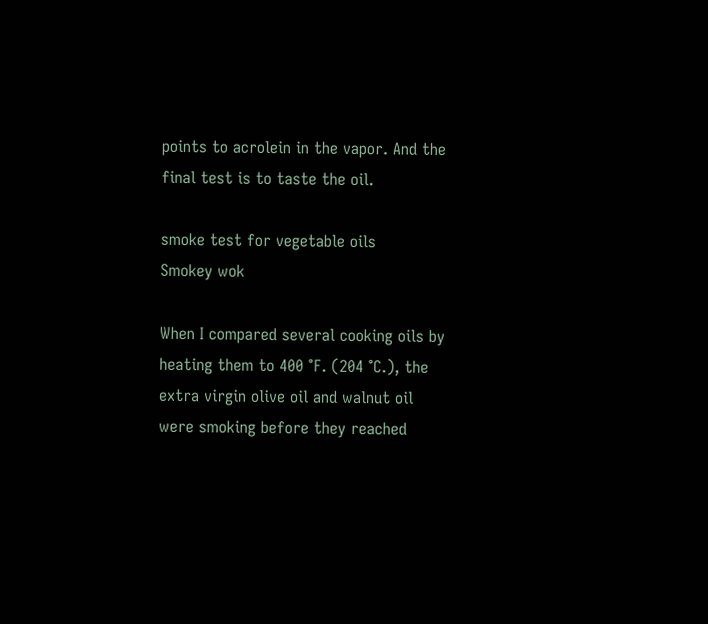points to acrolein in the vapor. And the final test is to taste the oil.

smoke test for vegetable oils
Smokey wok

When I compared several cooking oils by heating them to 400 °F. (204 °C.), the extra virgin olive oil and walnut oil were smoking before they reached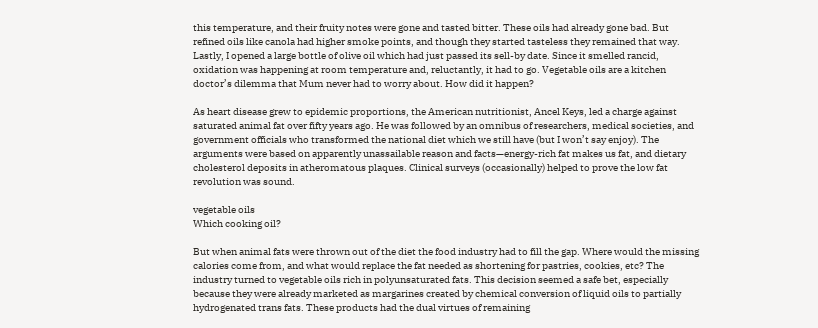this temperature, and their fruity notes were gone and tasted bitter. These oils had already gone bad. But refined oils like canola had higher smoke points, and though they started tasteless they remained that way. Lastly, I opened a large bottle of olive oil which had just passed its sell-by date. Since it smelled rancid, oxidation was happening at room temperature and, reluctantly, it had to go. Vegetable oils are a kitchen doctor’s dilemma that Mum never had to worry about. How did it happen?

As heart disease grew to epidemic proportions, the American nutritionist, Ancel Keys, led a charge against saturated animal fat over fifty years ago. He was followed by an omnibus of researchers, medical societies, and government officials who transformed the national diet which we still have (but I won’t say enjoy). The arguments were based on apparently unassailable reason and facts—energy-rich fat makes us fat, and dietary cholesterol deposits in atheromatous plaques. Clinical surveys (occasionally) helped to prove the low fat revolution was sound.

vegetable oils
Which cooking oil?

But when animal fats were thrown out of the diet the food industry had to fill the gap. Where would the missing calories come from, and what would replace the fat needed as shortening for pastries, cookies, etc? The industry turned to vegetable oils rich in polyunsaturated fats. This decision seemed a safe bet, especially because they were already marketed as margarines created by chemical conversion of liquid oils to partially hydrogenated trans fats. These products had the dual virtues of remaining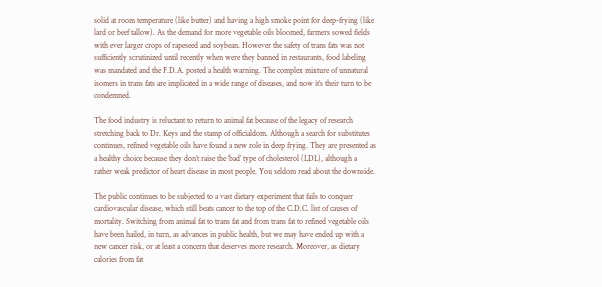solid at room temperature (like butter) and having a high smoke point for deep-frying (like lard or beef tallow). As the demand for more vegetable oils bloomed, farmers sowed fields with ever larger crops of rapeseed and soybean. However the safety of trans fats was not sufficiently scrutinized until recently when were they banned in restaurants, food labeling was mandated and the F.D.A. posted a health warning. The complex mixture of unnatural isomers in trans fats are implicated in a wide range of diseases, and now it’s their turn to be condemned.

The food industry is reluctant to return to animal fat because of the legacy of research stretching back to Dr. Keys and the stamp of officialdom. Although a search for substitutes continues, refined vegetable oils have found a new role in deep frying. They are presented as a healthy choice because they don’t raise the ‘bad’ type of cholesterol (LDL), although a rather weak predictor of heart disease in most people. You seldom read about the downside.

The public continues to be subjected to a vast dietary experiment that fails to conquer cardiovascular disease, which still beats cancer to the top of the C.D.C. list of causes of mortality. Switching from animal fat to trans fat and from trans fat to refined vegetable oils have been hailed, in turn, as advances in public health, but we may have ended up with a new cancer risk, or at least a concern that deserves more research. Moreover, as dietary calories from fat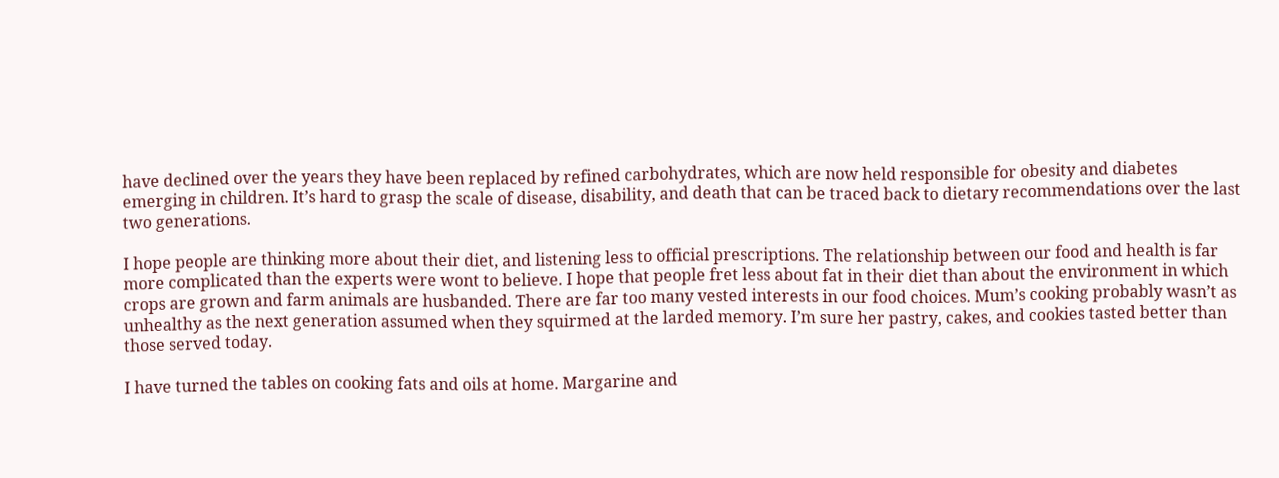have declined over the years they have been replaced by refined carbohydrates, which are now held responsible for obesity and diabetes emerging in children. It’s hard to grasp the scale of disease, disability, and death that can be traced back to dietary recommendations over the last two generations.

I hope people are thinking more about their diet, and listening less to official prescriptions. The relationship between our food and health is far more complicated than the experts were wont to believe. I hope that people fret less about fat in their diet than about the environment in which crops are grown and farm animals are husbanded. There are far too many vested interests in our food choices. Mum’s cooking probably wasn’t as unhealthy as the next generation assumed when they squirmed at the larded memory. I’m sure her pastry, cakes, and cookies tasted better than those served today.

I have turned the tables on cooking fats and oils at home. Margarine and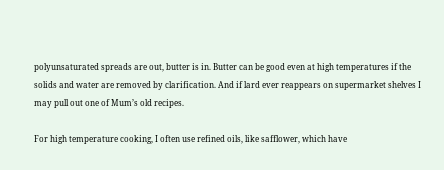polyunsaturated spreads are out, butter is in. Butter can be good even at high temperatures if the solids and water are removed by clarification. And if lard ever reappears on supermarket shelves I may pull out one of Mum’s old recipes.

For high temperature cooking, I often use refined oils, like safflower, which have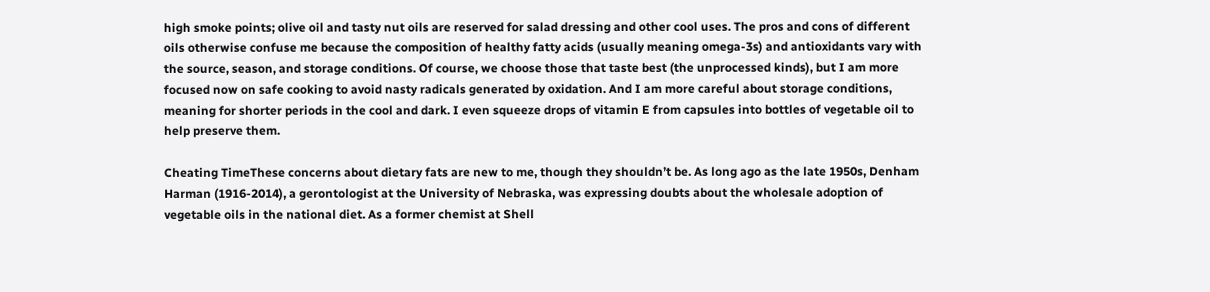high smoke points; olive oil and tasty nut oils are reserved for salad dressing and other cool uses. The pros and cons of different oils otherwise confuse me because the composition of healthy fatty acids (usually meaning omega-3s) and antioxidants vary with the source, season, and storage conditions. Of course, we choose those that taste best (the unprocessed kinds), but I am more focused now on safe cooking to avoid nasty radicals generated by oxidation. And I am more careful about storage conditions, meaning for shorter periods in the cool and dark. I even squeeze drops of vitamin E from capsules into bottles of vegetable oil to help preserve them.

Cheating TimeThese concerns about dietary fats are new to me, though they shouldn’t be. As long ago as the late 1950s, Denham Harman (1916-2014), a gerontologist at the University of Nebraska, was expressing doubts about the wholesale adoption of vegetable oils in the national diet. As a former chemist at Shell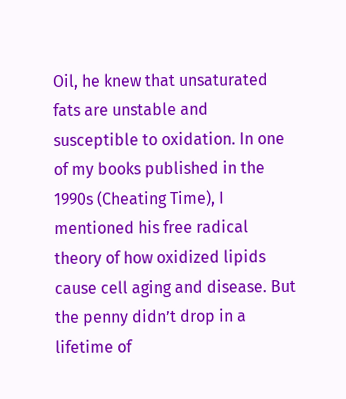Oil, he knew that unsaturated fats are unstable and susceptible to oxidation. In one of my books published in the 1990s (Cheating Time), I mentioned his free radical theory of how oxidized lipids cause cell aging and disease. But the penny didn’t drop in a lifetime of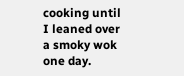cooking until I leaned over a smoky wok one day.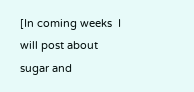[In coming weeks  I will post about sugar and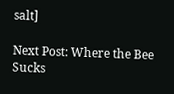salt]

Next Post: Where the Bee Sucks